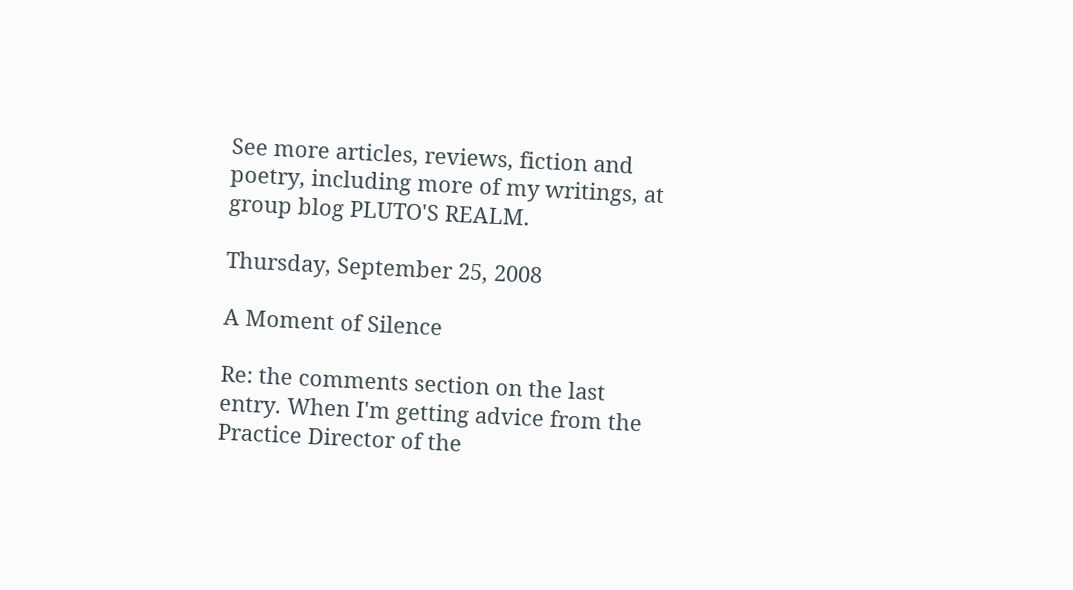See more articles, reviews, fiction and poetry, including more of my writings, at group blog PLUTO'S REALM.

Thursday, September 25, 2008

A Moment of Silence

Re: the comments section on the last entry. When I'm getting advice from the Practice Director of the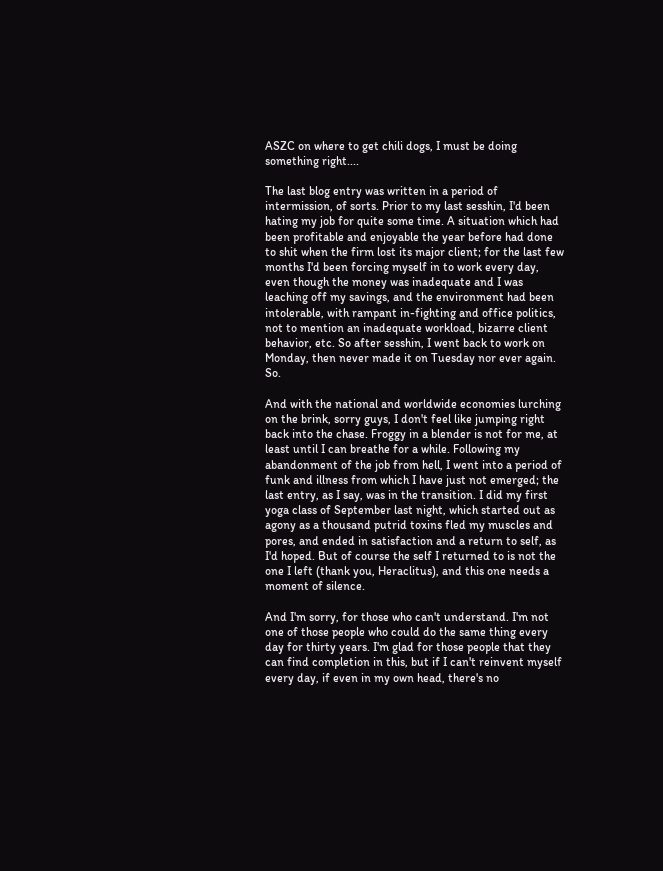ASZC on where to get chili dogs, I must be doing something right....

The last blog entry was written in a period of intermission, of sorts. Prior to my last sesshin, I'd been hating my job for quite some time. A situation which had been profitable and enjoyable the year before had done to shit when the firm lost its major client; for the last few months I'd been forcing myself in to work every day, even though the money was inadequate and I was leaching off my savings, and the environment had been intolerable, with rampant in-fighting and office politics, not to mention an inadequate workload, bizarre client behavior, etc. So after sesshin, I went back to work on Monday, then never made it on Tuesday nor ever again. So.

And with the national and worldwide economies lurching on the brink, sorry guys, I don't feel like jumping right back into the chase. Froggy in a blender is not for me, at least until I can breathe for a while. Following my abandonment of the job from hell, I went into a period of funk and illness from which I have just not emerged; the last entry, as I say, was in the transition. I did my first yoga class of September last night, which started out as agony as a thousand putrid toxins fled my muscles and pores, and ended in satisfaction and a return to self, as I'd hoped. But of course the self I returned to is not the one I left (thank you, Heraclitus), and this one needs a moment of silence.

And I'm sorry, for those who can't understand. I'm not one of those people who could do the same thing every day for thirty years. I'm glad for those people that they can find completion in this, but if I can't reinvent myself every day, if even in my own head, there's no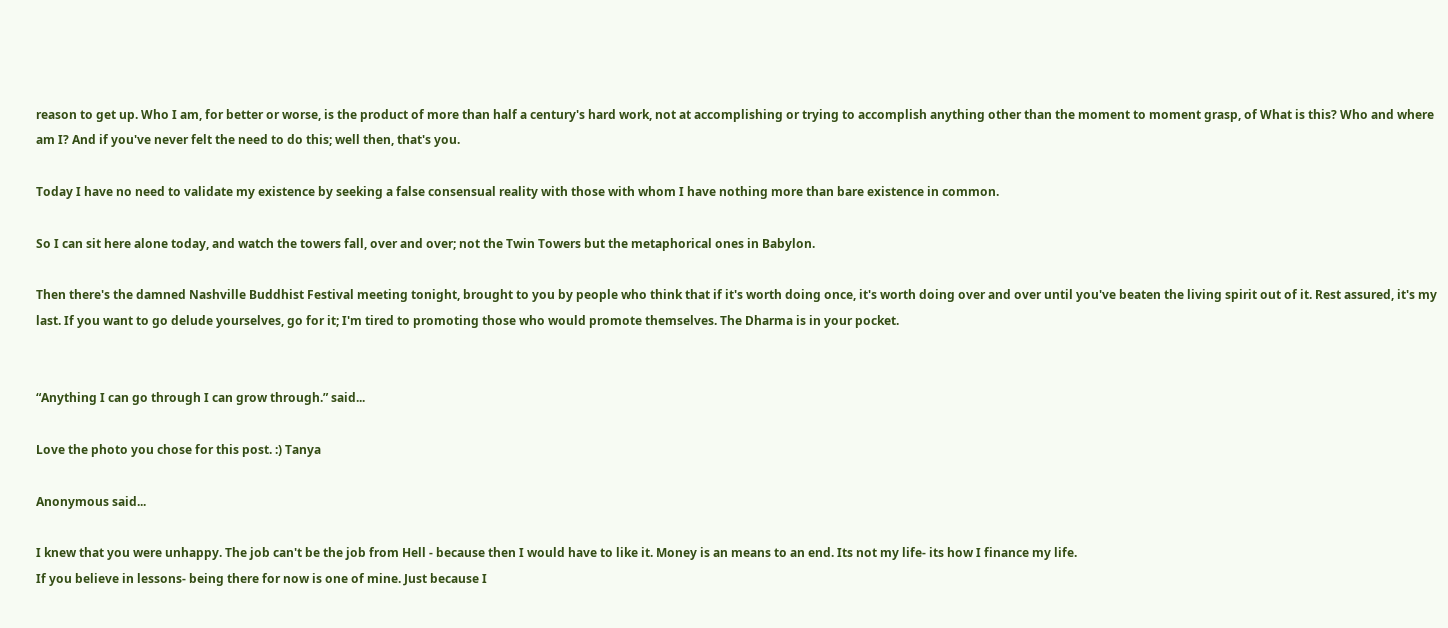reason to get up. Who I am, for better or worse, is the product of more than half a century's hard work, not at accomplishing or trying to accomplish anything other than the moment to moment grasp, of What is this? Who and where am I? And if you've never felt the need to do this; well then, that's you.

Today I have no need to validate my existence by seeking a false consensual reality with those with whom I have nothing more than bare existence in common.

So I can sit here alone today, and watch the towers fall, over and over; not the Twin Towers but the metaphorical ones in Babylon.

Then there's the damned Nashville Buddhist Festival meeting tonight, brought to you by people who think that if it's worth doing once, it's worth doing over and over until you've beaten the living spirit out of it. Rest assured, it's my last. If you want to go delude yourselves, go for it; I'm tired to promoting those who would promote themselves. The Dharma is in your pocket.


“Anything I can go through I can grow through.” said...

Love the photo you chose for this post. :) Tanya

Anonymous said...

I knew that you were unhappy. The job can't be the job from Hell - because then I would have to like it. Money is an means to an end. Its not my life- its how I finance my life.
If you believe in lessons- being there for now is one of mine. Just because I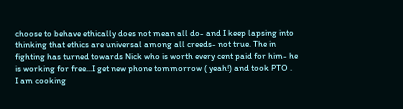choose to behave ethically does not mean all do- and I keep lapsing into thinking that ethics are universal among all creeds- not true. The in fighting has turned towards Nick who is worth every cent paid for him- he is working for free...I get new phone tommorrow ( yeah!) and took PTO .
I am cooking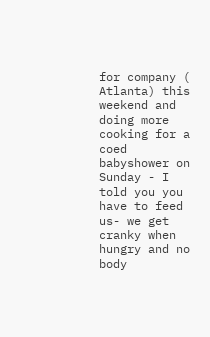for company ( Atlanta) this weekend and doing more cooking for a coed babyshower on Sunday - I told you you have to feed us- we get cranky when hungry and no body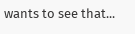wants to see that...